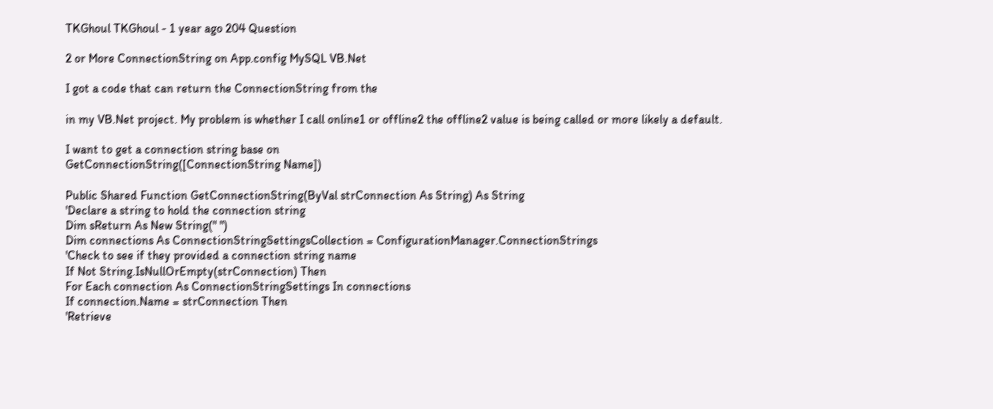TKGhoul TKGhoul - 1 year ago 204 Question

2 or More ConnectionString on App.config MySQL VB.Net

I got a code that can return the ConnectionString from the

in my VB.Net project. My problem is whether I call online1 or offline2 the offline2 value is being called or more likely a default.

I want to get a connection string base on
GetConnectionString([ConnectionString Name])

Public Shared Function GetConnectionString(ByVal strConnection As String) As String
'Declare a string to hold the connection string
Dim sReturn As New String(" ")
Dim connections As ConnectionStringSettingsCollection = ConfigurationManager.ConnectionStrings
'Check to see if they provided a connection string name
If Not String.IsNullOrEmpty(strConnection) Then
For Each connection As ConnectionStringSettings In connections
If connection.Name = strConnection Then
'Retrieve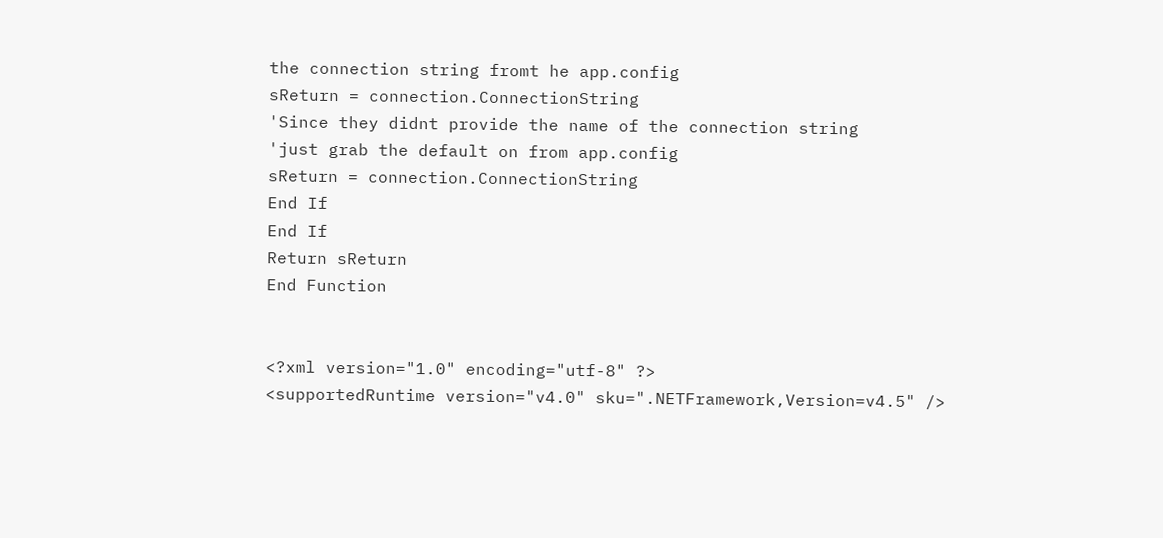the connection string fromt he app.config
sReturn = connection.ConnectionString
'Since they didnt provide the name of the connection string
'just grab the default on from app.config
sReturn = connection.ConnectionString
End If
End If
Return sReturn
End Function


<?xml version="1.0" encoding="utf-8" ?>
<supportedRuntime version="v4.0" sku=".NETFramework,Version=v4.5" />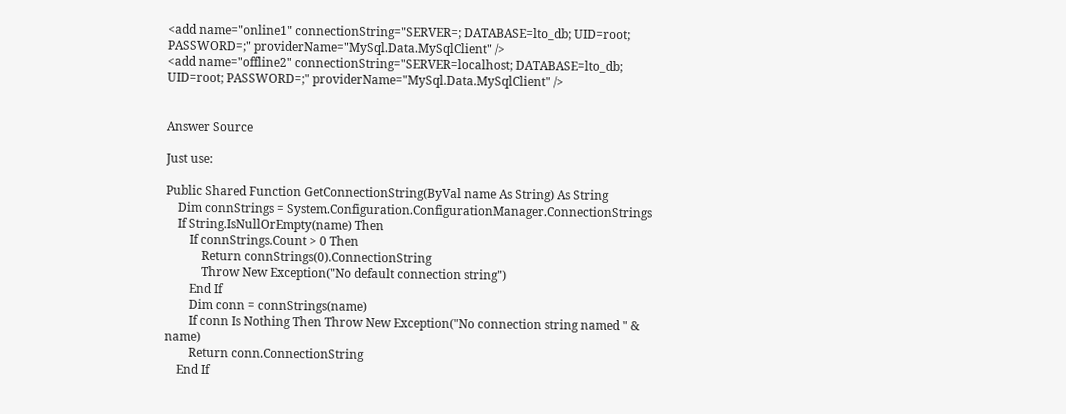<add name="online1" connectionString="SERVER=; DATABASE=lto_db; UID=root; PASSWORD=;" providerName="MySql.Data.MySqlClient" />
<add name="offline2" connectionString="SERVER=localhost; DATABASE=lto_db; UID=root; PASSWORD=;" providerName="MySql.Data.MySqlClient" />


Answer Source

Just use:

Public Shared Function GetConnectionString(ByVal name As String) As String
    Dim connStrings = System.Configuration.ConfigurationManager.ConnectionStrings
    If String.IsNullOrEmpty(name) Then
        If connStrings.Count > 0 Then
            Return connStrings(0).ConnectionString
            Throw New Exception("No default connection string")
        End If
        Dim conn = connStrings(name)
        If conn Is Nothing Then Throw New Exception("No connection string named " & name)
        Return conn.ConnectionString
    End If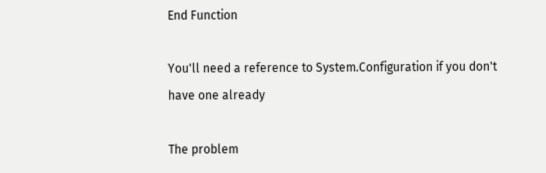End Function

You'll need a reference to System.Configuration if you don't have one already

The problem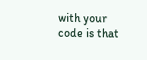with your code is that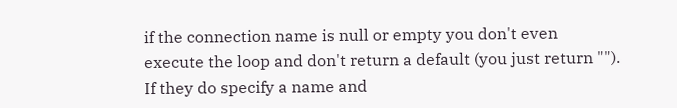if the connection name is null or empty you don't even execute the loop and don't return a default (you just return ""). If they do specify a name and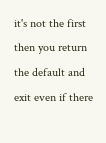it's not the first then you return the default and exit even if there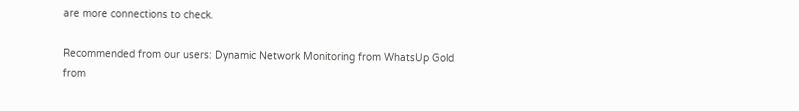are more connections to check.

Recommended from our users: Dynamic Network Monitoring from WhatsUp Gold from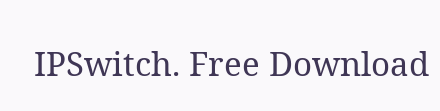IPSwitch. Free Download